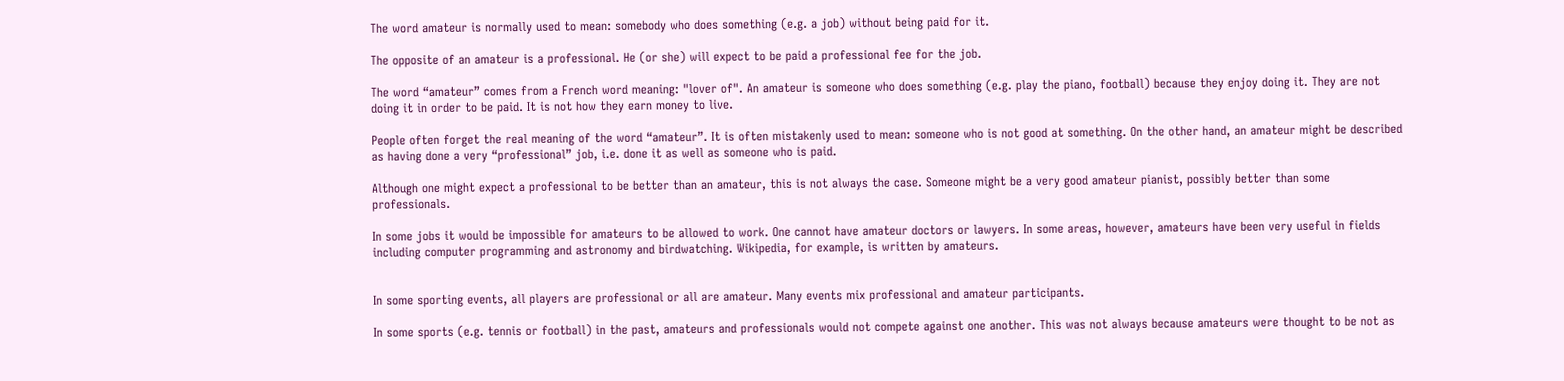The word amateur is normally used to mean: somebody who does something (e.g. a job) without being paid for it.

The opposite of an amateur is a professional. He (or she) will expect to be paid a professional fee for the job.

The word “amateur” comes from a French word meaning: "lover of". An amateur is someone who does something (e.g. play the piano, football) because they enjoy doing it. They are not doing it in order to be paid. It is not how they earn money to live.

People often forget the real meaning of the word “amateur”. It is often mistakenly used to mean: someone who is not good at something. On the other hand, an amateur might be described as having done a very “professional” job, i.e. done it as well as someone who is paid.

Although one might expect a professional to be better than an amateur, this is not always the case. Someone might be a very good amateur pianist, possibly better than some professionals.

In some jobs it would be impossible for amateurs to be allowed to work. One cannot have amateur doctors or lawyers. In some areas, however, amateurs have been very useful in fields including computer programming and astronomy and birdwatching. Wikipedia, for example, is written by amateurs.


In some sporting events, all players are professional or all are amateur. Many events mix professional and amateur participants.

In some sports (e.g. tennis or football) in the past, amateurs and professionals would not compete against one another. This was not always because amateurs were thought to be not as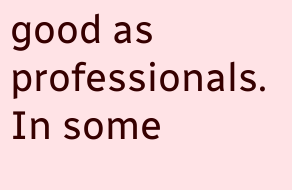good as professionals. In some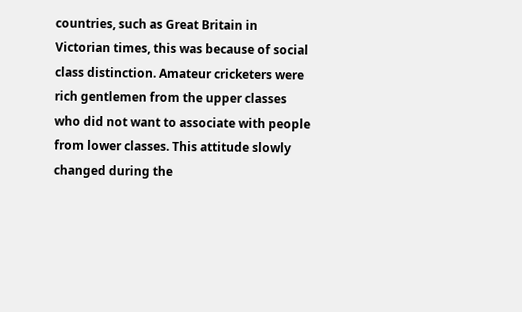countries, such as Great Britain in Victorian times, this was because of social class distinction. Amateur cricketers were rich gentlemen from the upper classes who did not want to associate with people from lower classes. This attitude slowly changed during the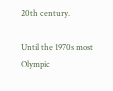20th century.

Until the 1970s most Olympic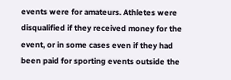events were for amateurs. Athletes were disqualified if they received money for the event, or in some cases even if they had been paid for sporting events outside the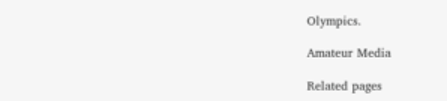Olympics.

Amateur Media

Related pages